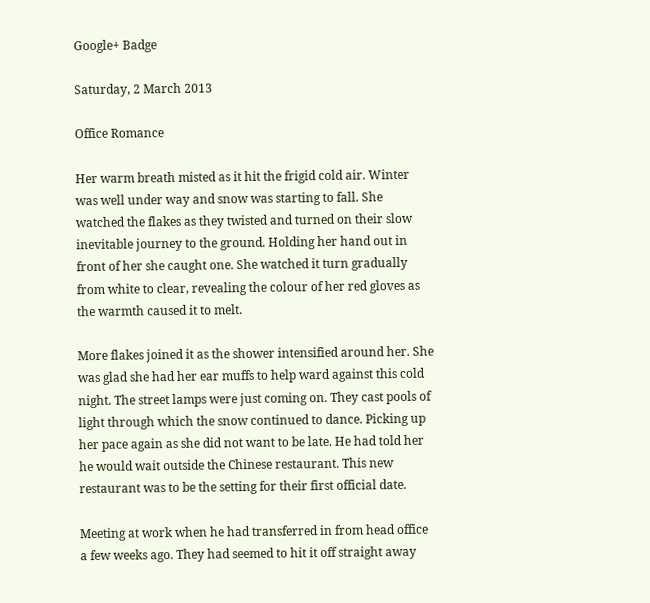Google+ Badge

Saturday, 2 March 2013

Office Romance

Her warm breath misted as it hit the frigid cold air. Winter was well under way and snow was starting to fall. She watched the flakes as they twisted and turned on their slow inevitable journey to the ground. Holding her hand out in front of her she caught one. She watched it turn gradually from white to clear, revealing the colour of her red gloves as the warmth caused it to melt.

More flakes joined it as the shower intensified around her. She was glad she had her ear muffs to help ward against this cold night. The street lamps were just coming on. They cast pools of light through which the snow continued to dance. Picking up her pace again as she did not want to be late. He had told her he would wait outside the Chinese restaurant. This new restaurant was to be the setting for their first official date.

Meeting at work when he had transferred in from head office a few weeks ago. They had seemed to hit it off straight away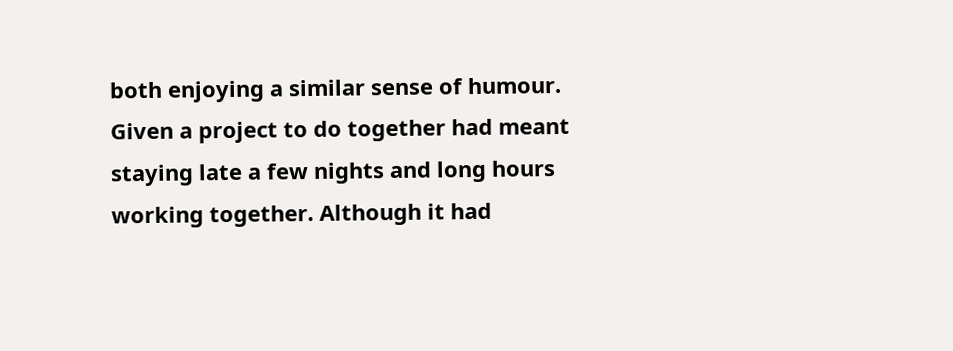both enjoying a similar sense of humour. Given a project to do together had meant staying late a few nights and long hours working together. Although it had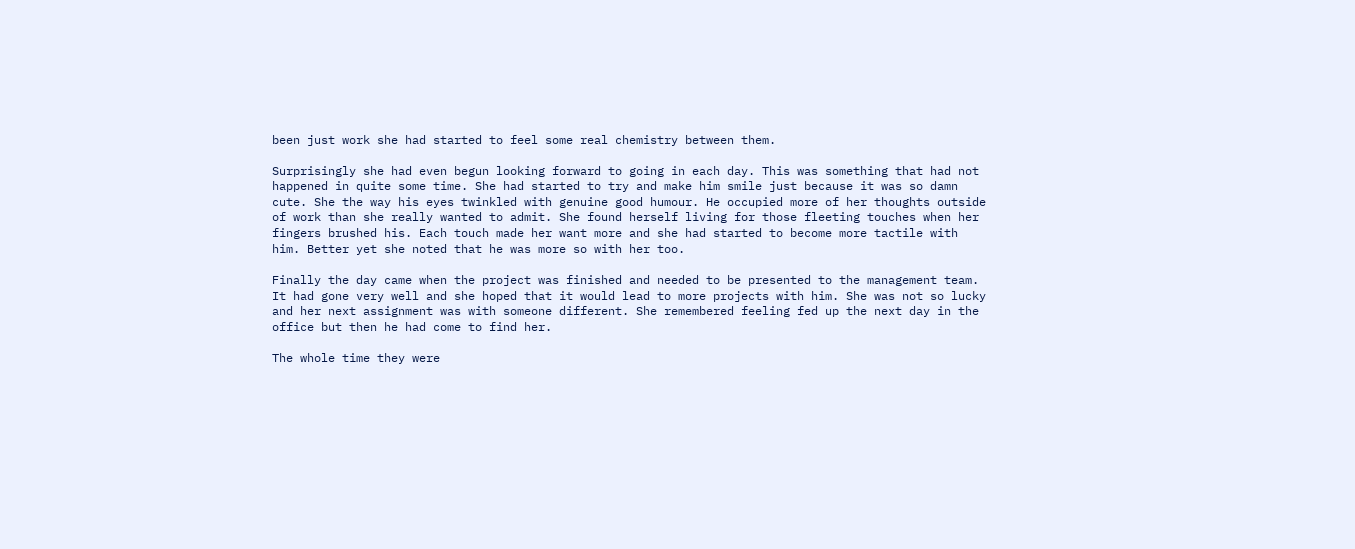been just work she had started to feel some real chemistry between them.

Surprisingly she had even begun looking forward to going in each day. This was something that had not happened in quite some time. She had started to try and make him smile just because it was so damn cute. She the way his eyes twinkled with genuine good humour. He occupied more of her thoughts outside of work than she really wanted to admit. She found herself living for those fleeting touches when her fingers brushed his. Each touch made her want more and she had started to become more tactile with him. Better yet she noted that he was more so with her too.

Finally the day came when the project was finished and needed to be presented to the management team. It had gone very well and she hoped that it would lead to more projects with him. She was not so lucky and her next assignment was with someone different. She remembered feeling fed up the next day in the office but then he had come to find her.

The whole time they were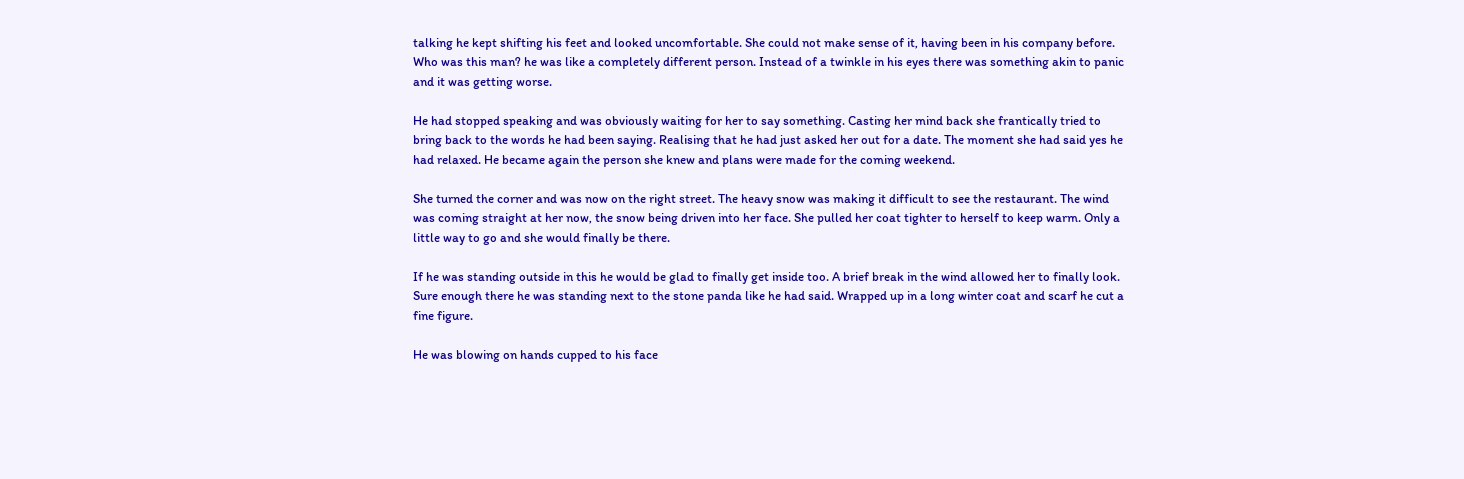talking he kept shifting his feet and looked uncomfortable. She could not make sense of it, having been in his company before. Who was this man? he was like a completely different person. Instead of a twinkle in his eyes there was something akin to panic and it was getting worse.

He had stopped speaking and was obviously waiting for her to say something. Casting her mind back she frantically tried to bring back to the words he had been saying. Realising that he had just asked her out for a date. The moment she had said yes he had relaxed. He became again the person she knew and plans were made for the coming weekend.

She turned the corner and was now on the right street. The heavy snow was making it difficult to see the restaurant. The wind was coming straight at her now, the snow being driven into her face. She pulled her coat tighter to herself to keep warm. Only a little way to go and she would finally be there.

If he was standing outside in this he would be glad to finally get inside too. A brief break in the wind allowed her to finally look. Sure enough there he was standing next to the stone panda like he had said. Wrapped up in a long winter coat and scarf he cut a fine figure.

He was blowing on hands cupped to his face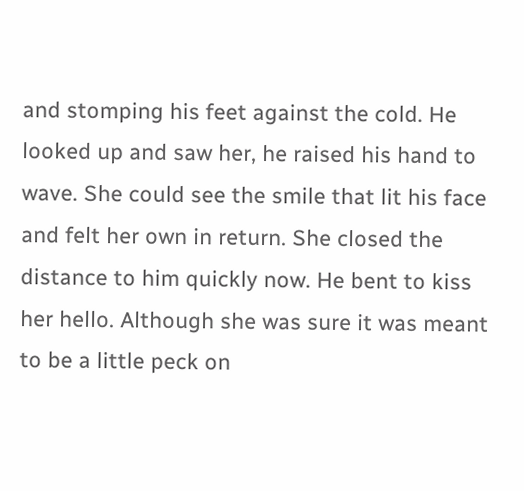and stomping his feet against the cold. He looked up and saw her, he raised his hand to wave. She could see the smile that lit his face and felt her own in return. She closed the distance to him quickly now. He bent to kiss her hello. Although she was sure it was meant to be a little peck on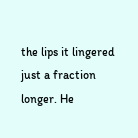the lips it lingered just a fraction longer. He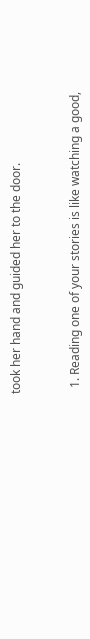took her hand and guided her to the door.


  1. Reading one of your stories is like watching a good,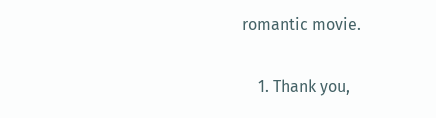romantic movie.

    1. Thank you,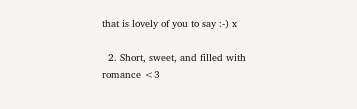that is lovely of you to say :-) x

  2. Short, sweet, and filled with romance <3